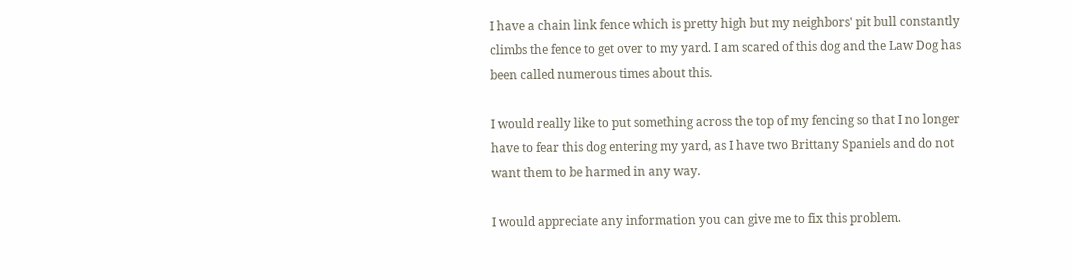I have a chain link fence which is pretty high but my neighbors' pit bull constantly climbs the fence to get over to my yard. I am scared of this dog and the Law Dog has been called numerous times about this.

I would really like to put something across the top of my fencing so that I no longer have to fear this dog entering my yard, as I have two Brittany Spaniels and do not want them to be harmed in any way.

I would appreciate any information you can give me to fix this problem.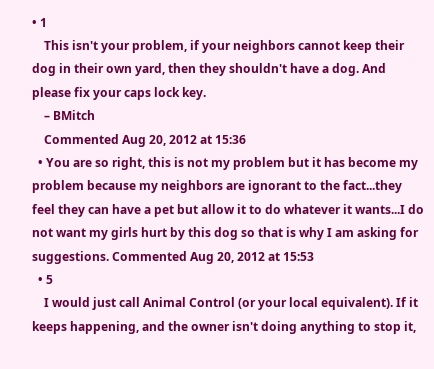• 1
    This isn't your problem, if your neighbors cannot keep their dog in their own yard, then they shouldn't have a dog. And please fix your caps lock key.
    – BMitch
    Commented Aug 20, 2012 at 15:36
  • You are so right, this is not my problem but it has become my problem because my neighbors are ignorant to the fact...they feel they can have a pet but allow it to do whatever it wants...I do not want my girls hurt by this dog so that is why I am asking for suggestions. Commented Aug 20, 2012 at 15:53
  • 5
    I would just call Animal Control (or your local equivalent). If it keeps happening, and the owner isn't doing anything to stop it,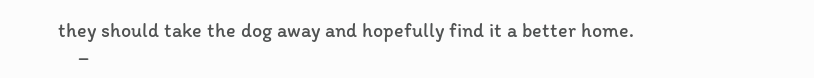they should take the dog away and hopefully find it a better home.
    –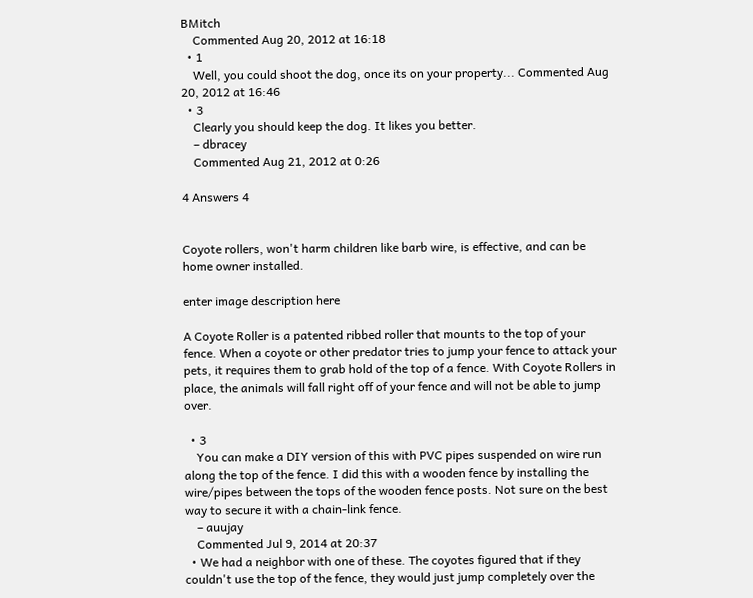BMitch
    Commented Aug 20, 2012 at 16:18
  • 1
    Well, you could shoot the dog, once its on your property... Commented Aug 20, 2012 at 16:46
  • 3
    Clearly you should keep the dog. It likes you better.
    – dbracey
    Commented Aug 21, 2012 at 0:26

4 Answers 4


Coyote rollers, won't harm children like barb wire, is effective, and can be home owner installed.

enter image description here

A Coyote Roller is a patented ribbed roller that mounts to the top of your fence. When a coyote or other predator tries to jump your fence to attack your pets, it requires them to grab hold of the top of a fence. With Coyote Rollers in place, the animals will fall right off of your fence and will not be able to jump over.

  • 3
    You can make a DIY version of this with PVC pipes suspended on wire run along the top of the fence. I did this with a wooden fence by installing the wire/pipes between the tops of the wooden fence posts. Not sure on the best way to secure it with a chain-link fence.
    – auujay
    Commented Jul 9, 2014 at 20:37
  • We had a neighbor with one of these. The coyotes figured that if they couldn't use the top of the fence, they would just jump completely over the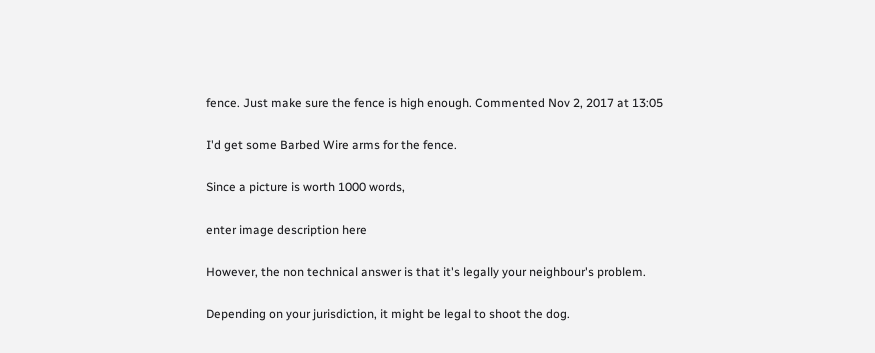fence. Just make sure the fence is high enough. Commented Nov 2, 2017 at 13:05

I'd get some Barbed Wire arms for the fence.

Since a picture is worth 1000 words,

enter image description here

However, the non technical answer is that it's legally your neighbour's problem.

Depending on your jurisdiction, it might be legal to shoot the dog.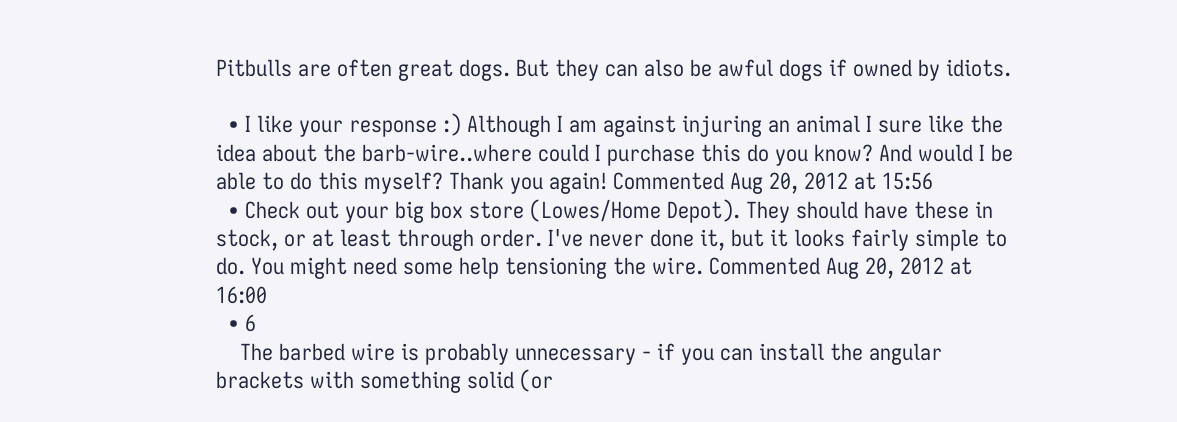Pitbulls are often great dogs. But they can also be awful dogs if owned by idiots.

  • I like your response :) Although I am against injuring an animal I sure like the idea about the barb-wire..where could I purchase this do you know? And would I be able to do this myself? Thank you again! Commented Aug 20, 2012 at 15:56
  • Check out your big box store (Lowes/Home Depot). They should have these in stock, or at least through order. I've never done it, but it looks fairly simple to do. You might need some help tensioning the wire. Commented Aug 20, 2012 at 16:00
  • 6
    The barbed wire is probably unnecessary - if you can install the angular brackets with something solid (or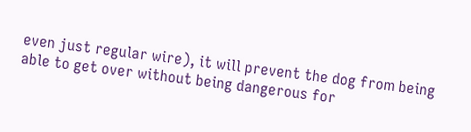even just regular wire), it will prevent the dog from being able to get over without being dangerous for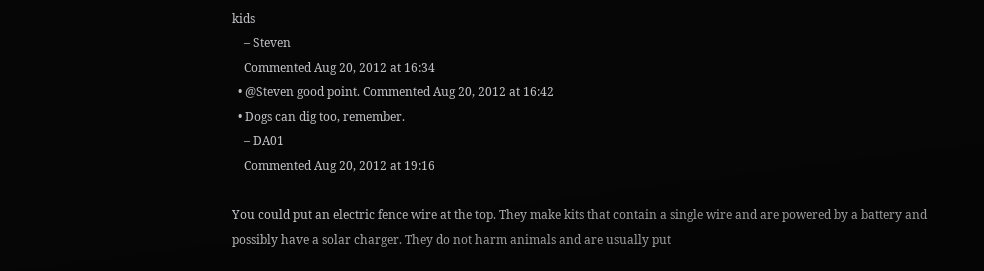kids
    – Steven
    Commented Aug 20, 2012 at 16:34
  • @Steven good point. Commented Aug 20, 2012 at 16:42
  • Dogs can dig too, remember.
    – DA01
    Commented Aug 20, 2012 at 19:16

You could put an electric fence wire at the top. They make kits that contain a single wire and are powered by a battery and possibly have a solar charger. They do not harm animals and are usually put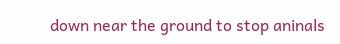down near the ground to stop aninals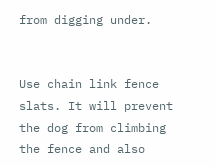from digging under.


Use chain link fence slats. It will prevent the dog from climbing the fence and also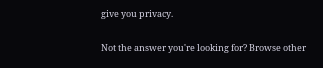give you privacy.

Not the answer you're looking for? Browse other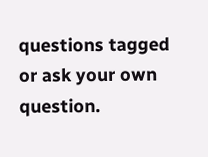questions tagged or ask your own question.